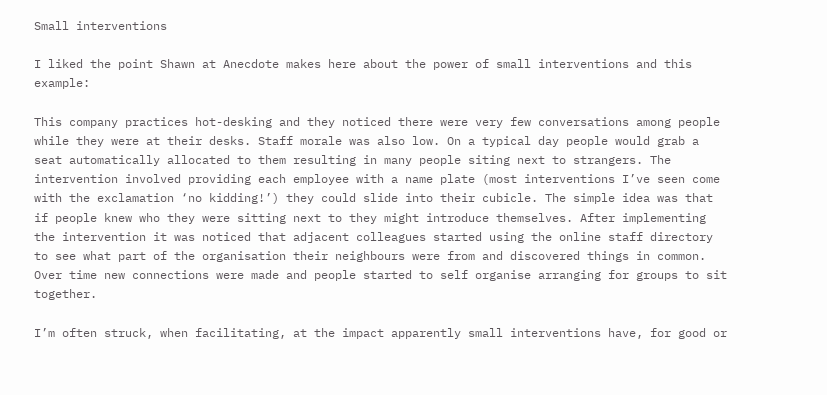Small interventions

I liked the point Shawn at Anecdote makes here about the power of small interventions and this example:

This company practices hot-desking and they noticed there were very few conversations among people while they were at their desks. Staff morale was also low. On a typical day people would grab a seat automatically allocated to them resulting in many people siting next to strangers. The intervention involved providing each employee with a name plate (most interventions I’ve seen come with the exclamation ‘no kidding!’) they could slide into their cubicle. The simple idea was that if people knew who they were sitting next to they might introduce themselves. After implementing the intervention it was noticed that adjacent colleagues started using the online staff directory to see what part of the organisation their neighbours were from and discovered things in common. Over time new connections were made and people started to self organise arranging for groups to sit together.

I’m often struck, when facilitating, at the impact apparently small interventions have, for good or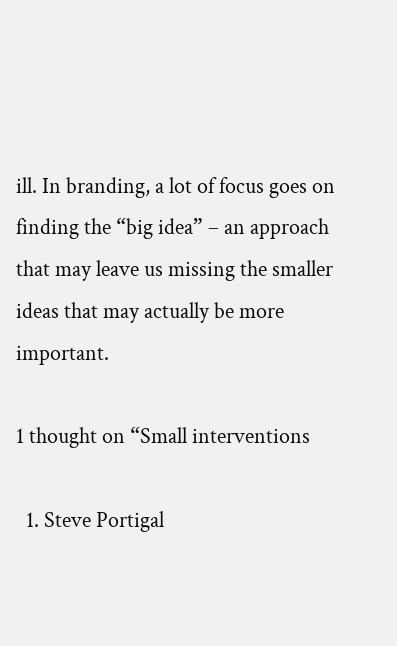ill. In branding, a lot of focus goes on finding the “big idea” – an approach that may leave us missing the smaller ideas that may actually be more important.

1 thought on “Small interventions

  1. Steve Portigal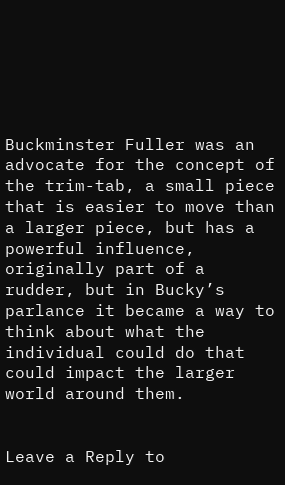Buckminster Fuller was an advocate for the concept of the trim-tab, a small piece that is easier to move than a larger piece, but has a powerful influence, originally part of a rudder, but in Bucky’s parlance it became a way to think about what the individual could do that could impact the larger world around them.


Leave a Reply to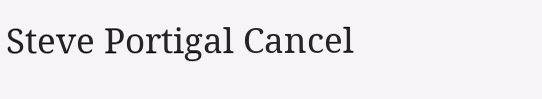Steve Portigal Cancel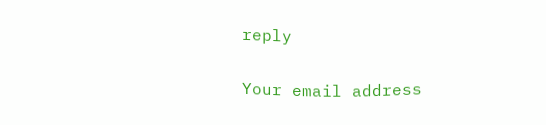reply

Your email address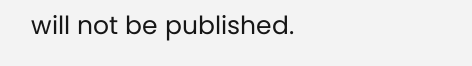will not be published.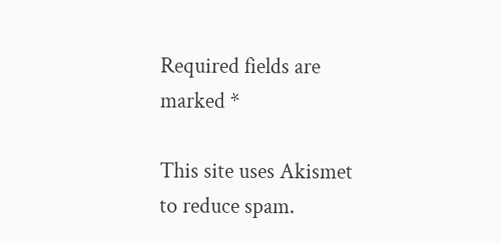Required fields are marked *

This site uses Akismet to reduce spam.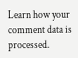Learn how your comment data is processed.